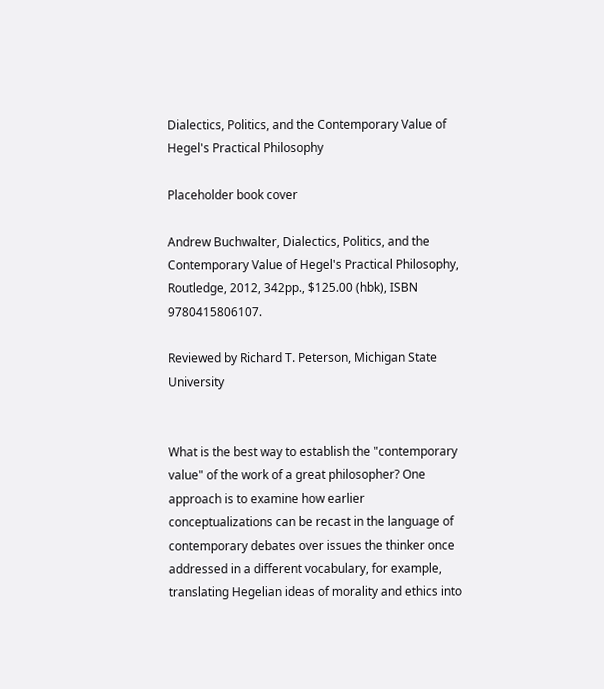Dialectics, Politics, and the Contemporary Value of Hegel's Practical Philosophy

Placeholder book cover

Andrew Buchwalter, Dialectics, Politics, and the Contemporary Value of Hegel's Practical Philosophy, Routledge, 2012, 342pp., $125.00 (hbk), ISBN 9780415806107.

Reviewed by Richard T. Peterson, Michigan State University


What is the best way to establish the "contemporary value" of the work of a great philosopher? One approach is to examine how earlier conceptualizations can be recast in the language of contemporary debates over issues the thinker once addressed in a different vocabulary, for example, translating Hegelian ideas of morality and ethics into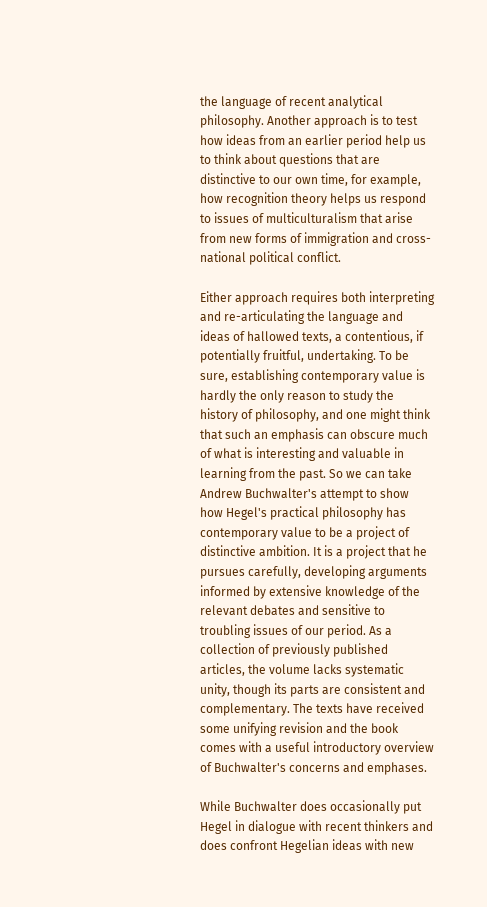the language of recent analytical philosophy. Another approach is to test how ideas from an earlier period help us to think about questions that are distinctive to our own time, for example, how recognition theory helps us respond to issues of multiculturalism that arise from new forms of immigration and cross-national political conflict.

Either approach requires both interpreting and re-articulating the language and ideas of hallowed texts, a contentious, if potentially fruitful, undertaking. To be sure, establishing contemporary value is hardly the only reason to study the history of philosophy, and one might think that such an emphasis can obscure much of what is interesting and valuable in learning from the past. So we can take Andrew Buchwalter's attempt to show how Hegel's practical philosophy has contemporary value to be a project of distinctive ambition. It is a project that he pursues carefully, developing arguments informed by extensive knowledge of the relevant debates and sensitive to troubling issues of our period. As a collection of previously published articles, the volume lacks systematic unity, though its parts are consistent and complementary. The texts have received some unifying revision and the book comes with a useful introductory overview of Buchwalter's concerns and emphases.

While Buchwalter does occasionally put Hegel in dialogue with recent thinkers and does confront Hegelian ideas with new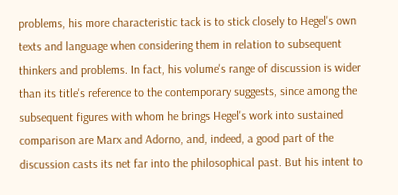problems, his more characteristic tack is to stick closely to Hegel's own texts and language when considering them in relation to subsequent thinkers and problems. In fact, his volume's range of discussion is wider than its title's reference to the contemporary suggests, since among the subsequent figures with whom he brings Hegel's work into sustained comparison are Marx and Adorno, and, indeed, a good part of the discussion casts its net far into the philosophical past. But his intent to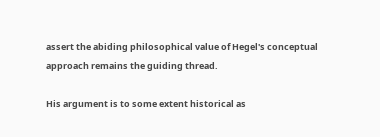assert the abiding philosophical value of Hegel's conceptual approach remains the guiding thread.

His argument is to some extent historical as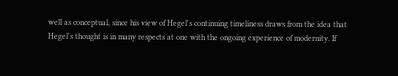well as conceptual, since his view of Hegel's continuing timeliness draws from the idea that Hegel's thought is in many respects at one with the ongoing experience of modernity. If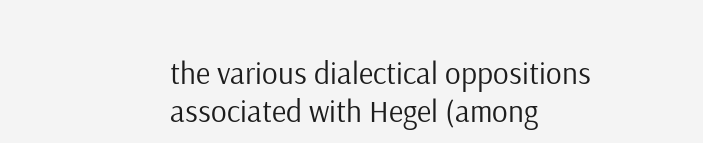the various dialectical oppositions associated with Hegel (among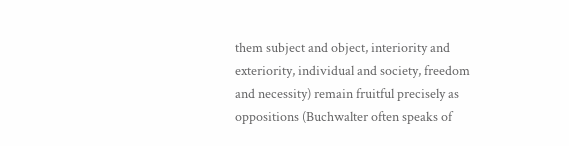them subject and object, interiority and exteriority, individual and society, freedom and necessity) remain fruitful precisely as oppositions (Buchwalter often speaks of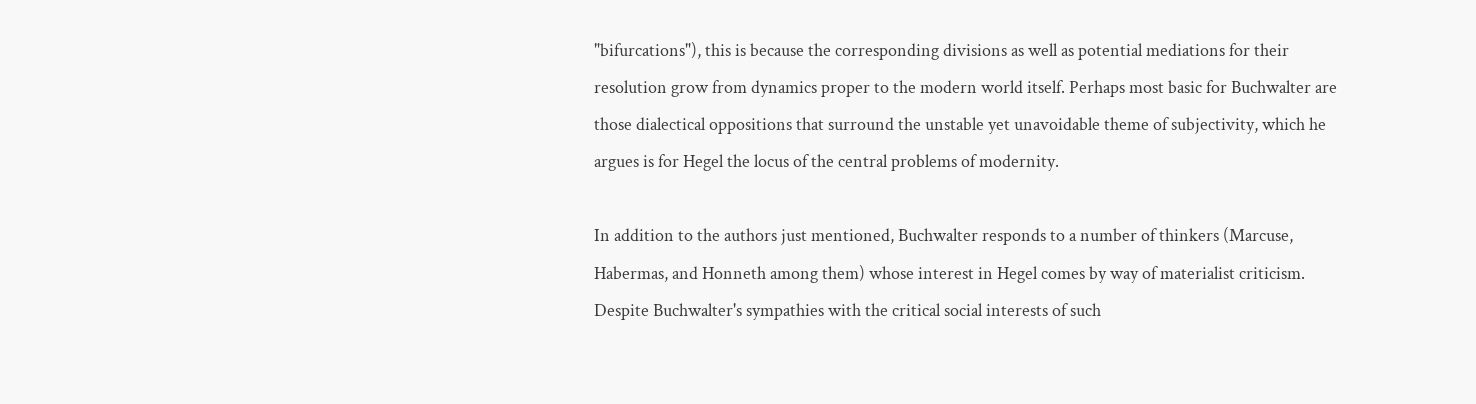"bifurcations"), this is because the corresponding divisions as well as potential mediations for their resolution grow from dynamics proper to the modern world itself. Perhaps most basic for Buchwalter are those dialectical oppositions that surround the unstable yet unavoidable theme of subjectivity, which he argues is for Hegel the locus of the central problems of modernity.

In addition to the authors just mentioned, Buchwalter responds to a number of thinkers (Marcuse, Habermas, and Honneth among them) whose interest in Hegel comes by way of materialist criticism. Despite Buchwalter's sympathies with the critical social interests of such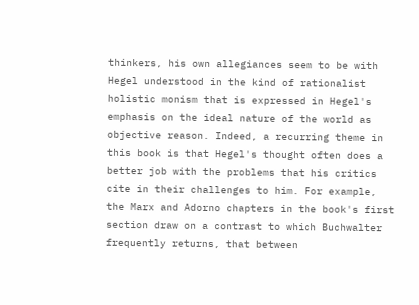thinkers, his own allegiances seem to be with Hegel understood in the kind of rationalist holistic monism that is expressed in Hegel's emphasis on the ideal nature of the world as objective reason. Indeed, a recurring theme in this book is that Hegel's thought often does a better job with the problems that his critics cite in their challenges to him. For example, the Marx and Adorno chapters in the book's first section draw on a contrast to which Buchwalter frequently returns, that between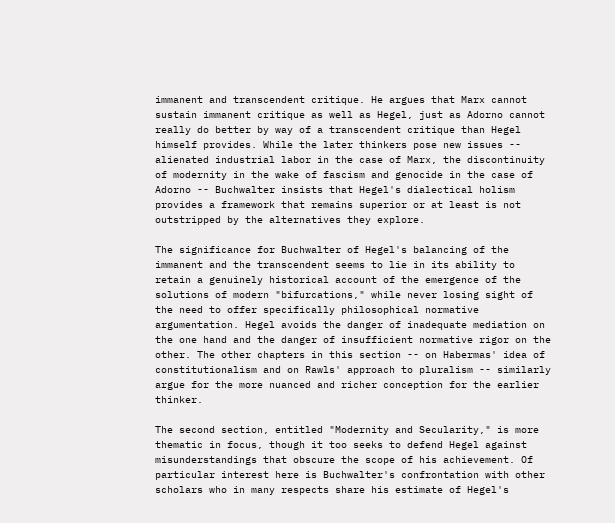immanent and transcendent critique. He argues that Marx cannot sustain immanent critique as well as Hegel, just as Adorno cannot really do better by way of a transcendent critique than Hegel himself provides. While the later thinkers pose new issues -- alienated industrial labor in the case of Marx, the discontinuity of modernity in the wake of fascism and genocide in the case of Adorno -- Buchwalter insists that Hegel's dialectical holism provides a framework that remains superior or at least is not outstripped by the alternatives they explore.

The significance for Buchwalter of Hegel's balancing of the immanent and the transcendent seems to lie in its ability to retain a genuinely historical account of the emergence of the solutions of modern "bifurcations," while never losing sight of the need to offer specifically philosophical normative argumentation. Hegel avoids the danger of inadequate mediation on the one hand and the danger of insufficient normative rigor on the other. The other chapters in this section -- on Habermas' idea of constitutionalism and on Rawls' approach to pluralism -- similarly argue for the more nuanced and richer conception for the earlier thinker.

The second section, entitled "Modernity and Secularity," is more thematic in focus, though it too seeks to defend Hegel against misunderstandings that obscure the scope of his achievement. Of particular interest here is Buchwalter's confrontation with other scholars who in many respects share his estimate of Hegel's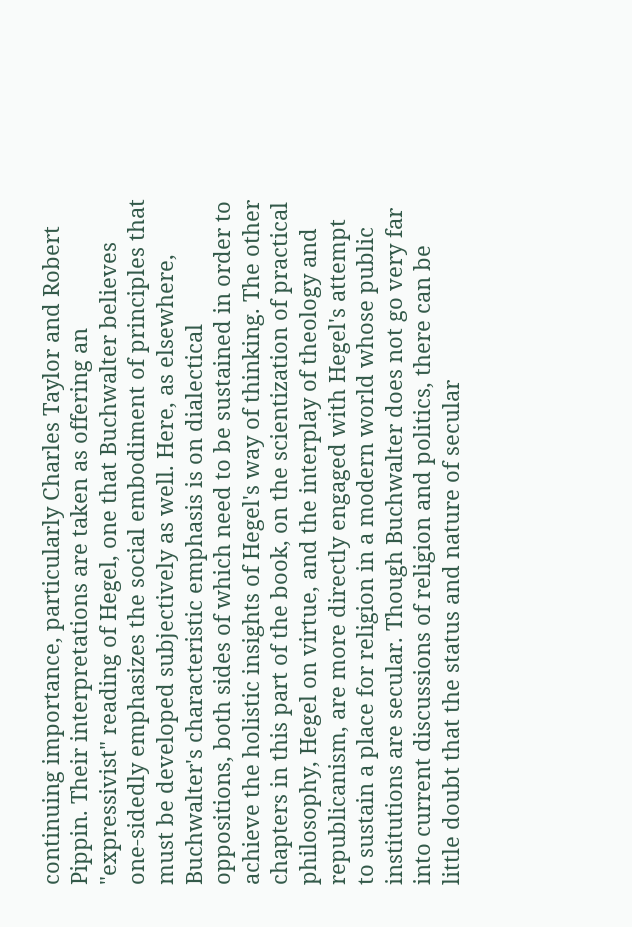continuing importance, particularly Charles Taylor and Robert Pippin. Their interpretations are taken as offering an "expressivist" reading of Hegel, one that Buchwalter believes one-sidedly emphasizes the social embodiment of principles that must be developed subjectively as well. Here, as elsewhere, Buchwalter's characteristic emphasis is on dialectical oppositions, both sides of which need to be sustained in order to achieve the holistic insights of Hegel's way of thinking. The other chapters in this part of the book, on the scientization of practical philosophy, Hegel on virtue, and the interplay of theology and republicanism, are more directly engaged with Hegel's attempt to sustain a place for religion in a modern world whose public institutions are secular. Though Buchwalter does not go very far into current discussions of religion and politics, there can be little doubt that the status and nature of secular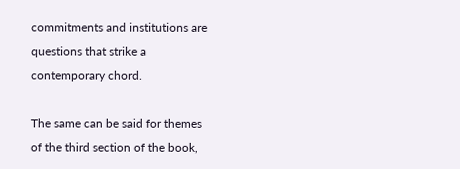commitments and institutions are questions that strike a contemporary chord.

The same can be said for themes of the third section of the book,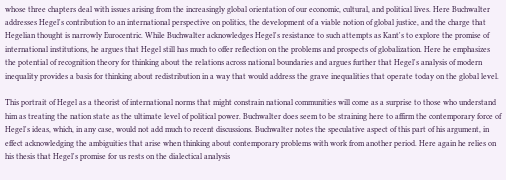whose three chapters deal with issues arising from the increasingly global orientation of our economic, cultural, and political lives. Here Buchwalter addresses Hegel's contribution to an international perspective on politics, the development of a viable notion of global justice, and the charge that Hegelian thought is narrowly Eurocentric. While Buchwalter acknowledges Hegel's resistance to such attempts as Kant's to explore the promise of international institutions, he argues that Hegel still has much to offer reflection on the problems and prospects of globalization. Here he emphasizes the potential of recognition theory for thinking about the relations across national boundaries and argues further that Hegel's analysis of modern inequality provides a basis for thinking about redistribution in a way that would address the grave inequalities that operate today on the global level.

This portrait of Hegel as a theorist of international norms that might constrain national communities will come as a surprise to those who understand him as treating the nation state as the ultimate level of political power. Buchwalter does seem to be straining here to affirm the contemporary force of Hegel's ideas, which, in any case, would not add much to recent discussions. Buchwalter notes the speculative aspect of this part of his argument, in effect acknowledging the ambiguities that arise when thinking about contemporary problems with work from another period. Here again he relies on his thesis that Hegel's promise for us rests on the dialectical analysis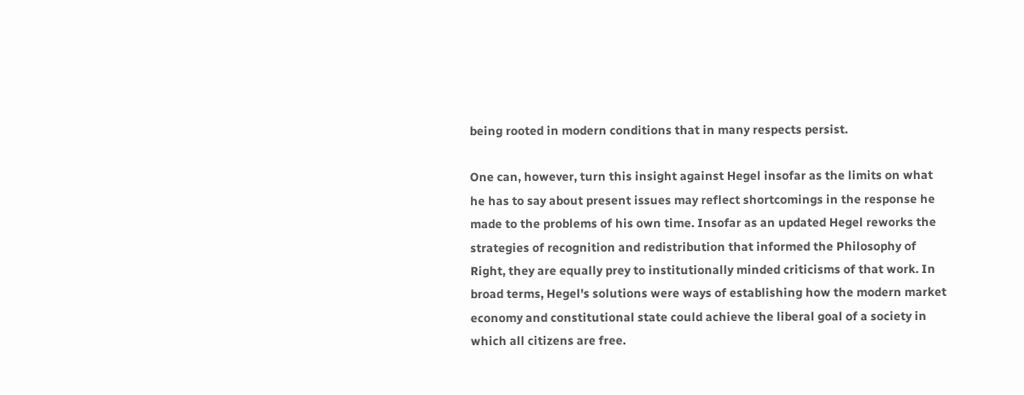being rooted in modern conditions that in many respects persist.

One can, however, turn this insight against Hegel insofar as the limits on what he has to say about present issues may reflect shortcomings in the response he made to the problems of his own time. Insofar as an updated Hegel reworks the strategies of recognition and redistribution that informed the Philosophy of Right, they are equally prey to institutionally minded criticisms of that work. In broad terms, Hegel's solutions were ways of establishing how the modern market economy and constitutional state could achieve the liberal goal of a society in which all citizens are free.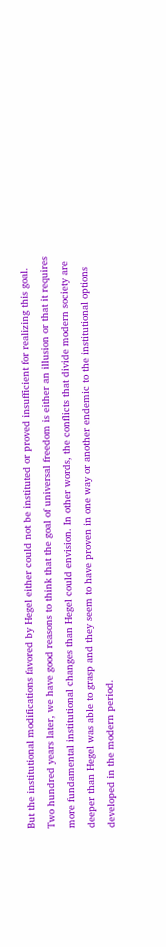But the institutional modifications favored by Hegel either could not be instituted or proved insufficient for realizing this goal. Two hundred years later, we have good reasons to think that the goal of universal freedom is either an illusion or that it requires more fundamental institutional changes than Hegel could envision. In other words, the conflicts that divide modern society are deeper than Hegel was able to grasp and they seem to have proven in one way or another endemic to the institutional options developed in the modern period.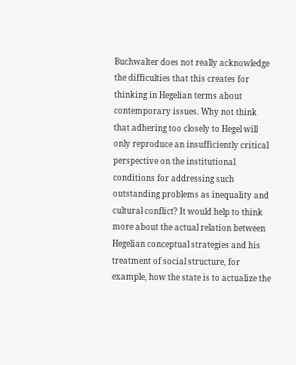Buchwalter does not really acknowledge the difficulties that this creates for thinking in Hegelian terms about contemporary issues. Why not think that adhering too closely to Hegel will only reproduce an insufficiently critical perspective on the institutional conditions for addressing such outstanding problems as inequality and cultural conflict? It would help to think more about the actual relation between Hegelian conceptual strategies and his treatment of social structure, for example, how the state is to actualize the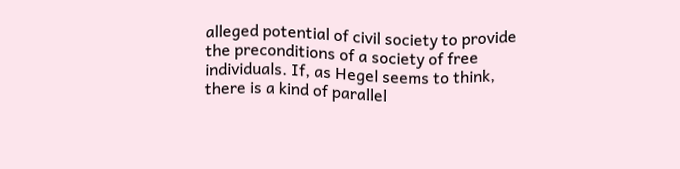alleged potential of civil society to provide the preconditions of a society of free individuals. If, as Hegel seems to think, there is a kind of parallel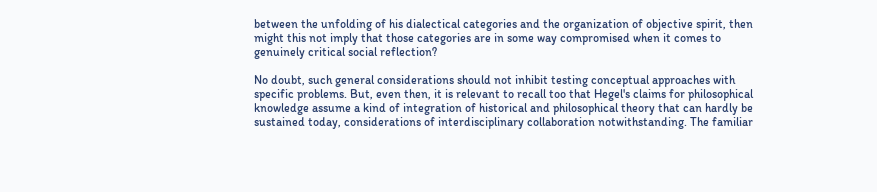between the unfolding of his dialectical categories and the organization of objective spirit, then might this not imply that those categories are in some way compromised when it comes to genuinely critical social reflection?

No doubt, such general considerations should not inhibit testing conceptual approaches with specific problems. But, even then, it is relevant to recall too that Hegel's claims for philosophical knowledge assume a kind of integration of historical and philosophical theory that can hardly be sustained today, considerations of interdisciplinary collaboration notwithstanding. The familiar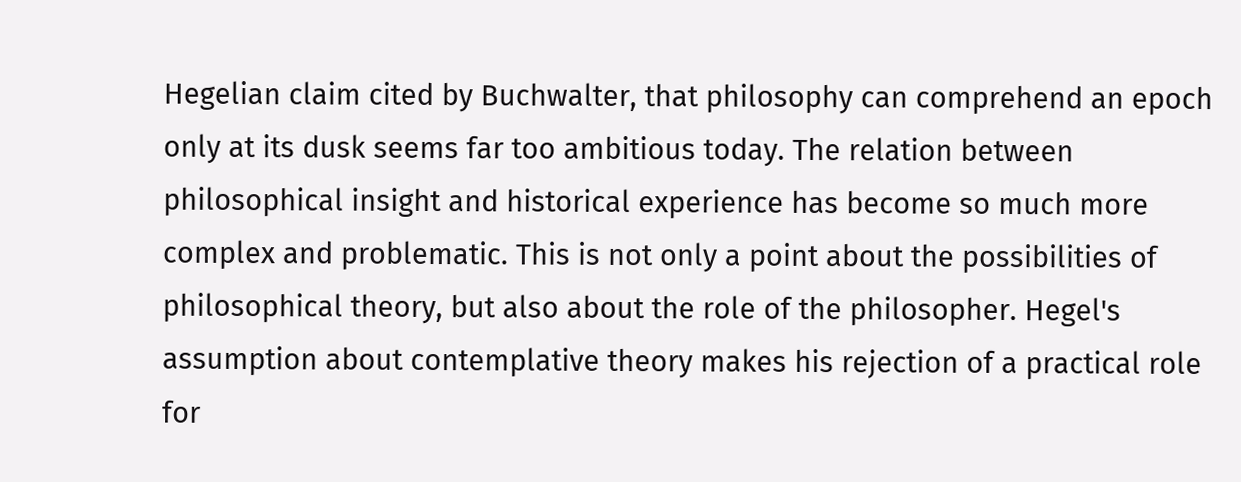Hegelian claim cited by Buchwalter, that philosophy can comprehend an epoch only at its dusk seems far too ambitious today. The relation between philosophical insight and historical experience has become so much more complex and problematic. This is not only a point about the possibilities of philosophical theory, but also about the role of the philosopher. Hegel's assumption about contemplative theory makes his rejection of a practical role for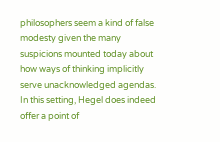philosophers seem a kind of false modesty given the many suspicions mounted today about how ways of thinking implicitly serve unacknowledged agendas. In this setting, Hegel does indeed offer a point of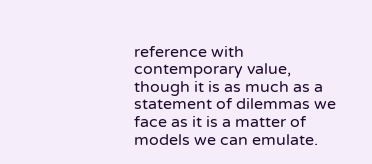reference with contemporary value, though it is as much as a statement of dilemmas we face as it is a matter of models we can emulate.